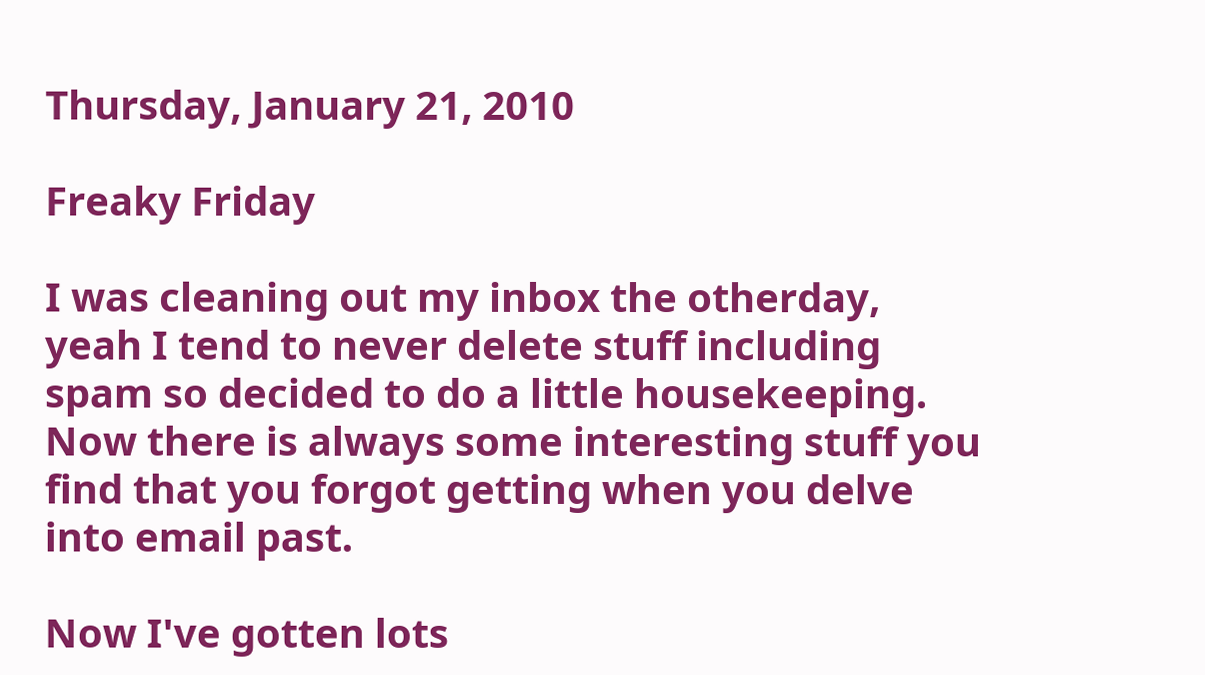Thursday, January 21, 2010

Freaky Friday

I was cleaning out my inbox the otherday, yeah I tend to never delete stuff including spam so decided to do a little housekeeping. Now there is always some interesting stuff you find that you forgot getting when you delve into email past.

Now I've gotten lots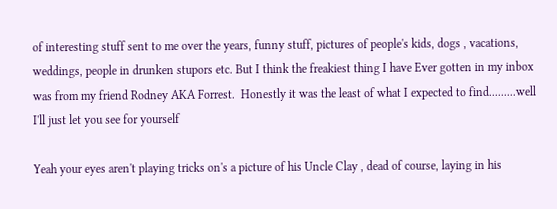of interesting stuff sent to me over the years, funny stuff, pictures of people's kids, dogs , vacations, weddings, people in drunken stupors etc. But I think the freakiest thing I have Ever gotten in my inbox was from my friend Rodney AKA Forrest.  Honestly it was the least of what I expected to find.........well I'll just let you see for yourself

Yeah your eyes aren't playing tricks on's a picture of his Uncle Clay , dead of course, laying in his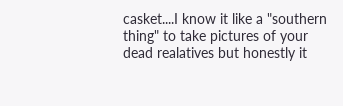casket....I know it like a "southern thing" to take pictures of your dead realatives but honestly it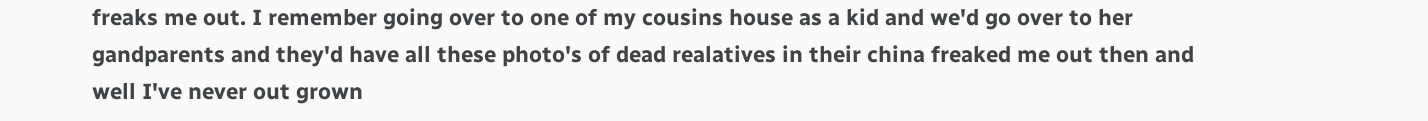freaks me out. I remember going over to one of my cousins house as a kid and we'd go over to her gandparents and they'd have all these photo's of dead realatives in their china freaked me out then and well I've never out grown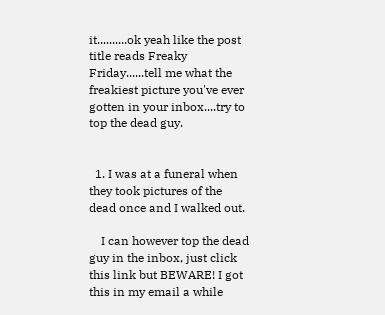it..........ok yeah like the post title reads Freaky Friday......tell me what the freakiest picture you've ever gotten in your inbox....try to top the dead guy.


  1. I was at a funeral when they took pictures of the dead once and I walked out.

    I can however top the dead guy in the inbox, just click this link but BEWARE! I got this in my email a while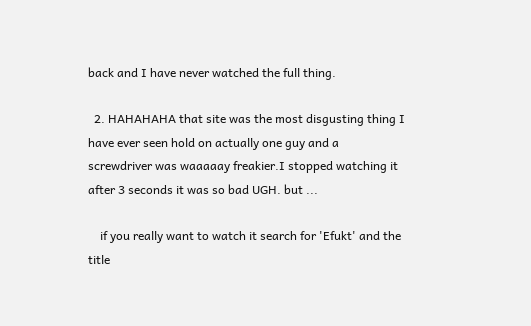back and I have never watched the full thing.

  2. HAHAHAHA that site was the most disgusting thing I have ever seen hold on actually one guy and a screwdriver was waaaaay freakier.I stopped watching it after 3 seconds it was so bad UGH. but ...

    if you really want to watch it search for 'Efukt' and the title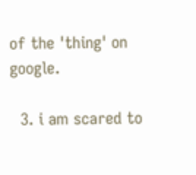of the 'thing' on google.

  3. i am scared to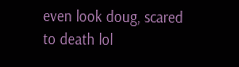even look doug, scared to death lol